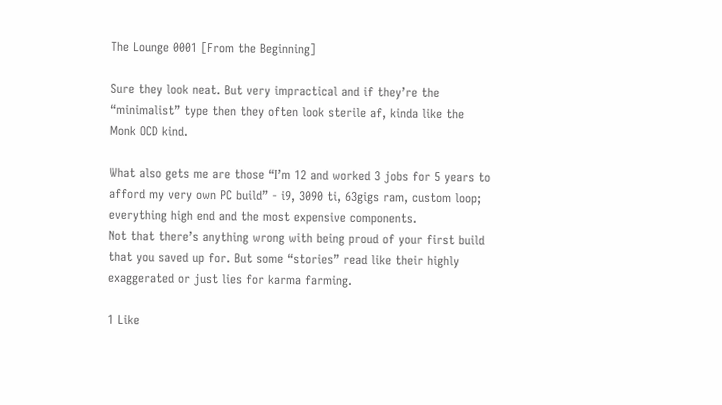The Lounge 0001 [From the Beginning]

Sure they look neat. But very impractical and if they’re the “minimalist” type then they often look sterile af, kinda like the Monk OCD kind.

What also gets me are those “I’m 12 and worked 3 jobs for 5 years to afford my very own PC build” - i9, 3090 ti, 63gigs ram, custom loop; everything high end and the most expensive components.
Not that there’s anything wrong with being proud of your first build that you saved up for. But some “stories” read like their highly exaggerated or just lies for karma farming.

1 Like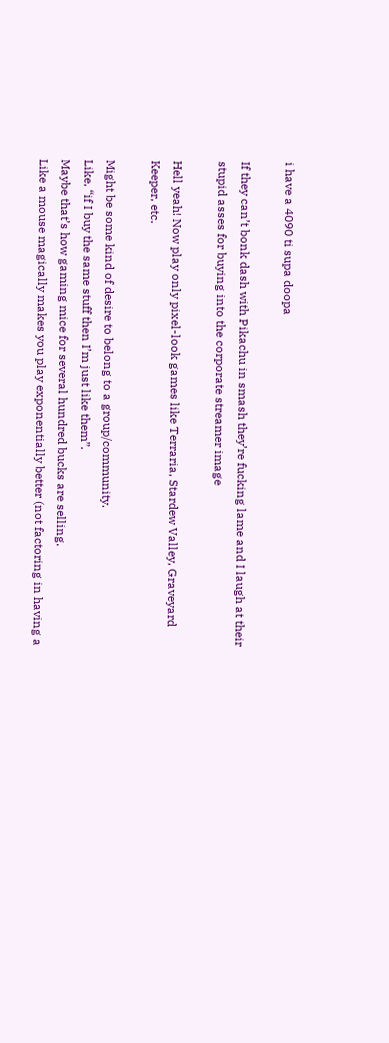i have a 4090 ti supa doopa

If they can’t bonk dash with Pikachu in smash they’re fucking lame and I laugh at their stupid asses for buying into the corporate streamer image

Hell yeah! Now play only pixel-look games like Terraria, Stardew Valley, Graveyard Keeper, etc.

Might be some kind of desire to belong to a group/community.
Like, “if I buy the same stuff then I’m just like them”.
Maybe that’s how gaming mice for several hundred bucks are selling.
Like a mouse magically makes you play exponentially better (not factoring in having a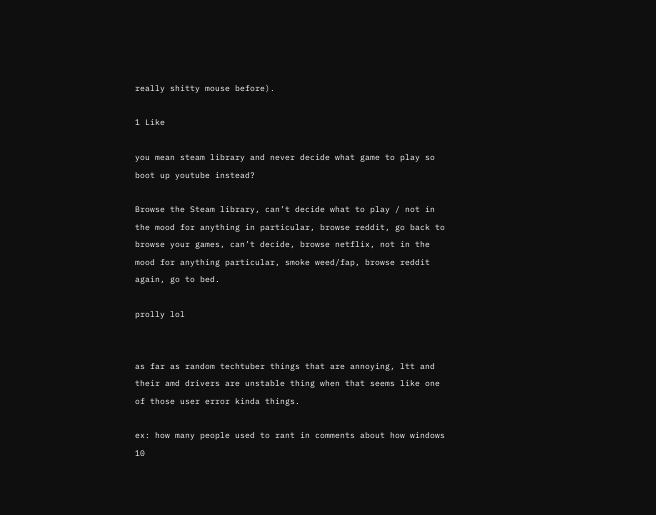really shitty mouse before).

1 Like

you mean steam library and never decide what game to play so boot up youtube instead?

Browse the Steam library, can’t decide what to play / not in the mood for anything in particular, browse reddit, go back to browse your games, can’t decide, browse netflix, not in the mood for anything particular, smoke weed/fap, browse reddit again, go to bed.

prolly lol


as far as random techtuber things that are annoying, ltt and their amd drivers are unstable thing when that seems like one of those user error kinda things.

ex: how many people used to rant in comments about how windows 10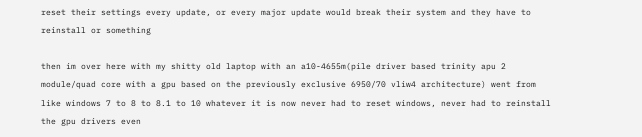reset their settings every update, or every major update would break their system and they have to reinstall or something

then im over here with my shitty old laptop with an a10-4655m(pile driver based trinity apu 2 module/quad core with a gpu based on the previously exclusive 6950/70 vliw4 architecture) went from like windows 7 to 8 to 8.1 to 10 whatever it is now never had to reset windows, never had to reinstall the gpu drivers even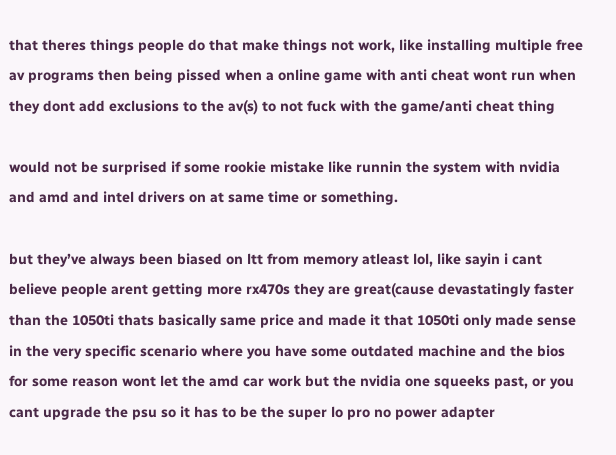that theres things people do that make things not work, like installing multiple free av programs then being pissed when a online game with anti cheat wont run when they dont add exclusions to the av(s) to not fuck with the game/anti cheat thing

would not be surprised if some rookie mistake like runnin the system with nvidia and amd and intel drivers on at same time or something.

but they’ve always been biased on ltt from memory atleast lol, like sayin i cant believe people arent getting more rx470s they are great(cause devastatingly faster than the 1050ti thats basically same price and made it that 1050ti only made sense in the very specific scenario where you have some outdated machine and the bios for some reason wont let the amd car work but the nvidia one squeeks past, or you cant upgrade the psu so it has to be the super lo pro no power adapter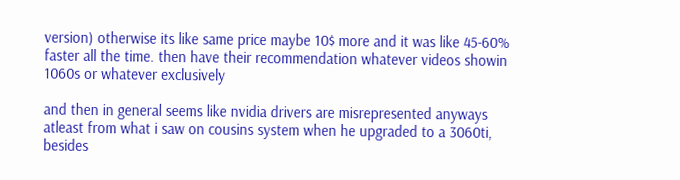version) otherwise its like same price maybe 10$ more and it was like 45-60% faster all the time. then have their recommendation whatever videos showin 1060s or whatever exclusively

and then in general seems like nvidia drivers are misrepresented anyways atleast from what i saw on cousins system when he upgraded to a 3060ti, besides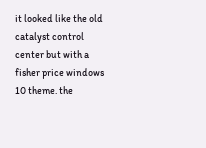it looked like the old catalyst control center but with a fisher price windows 10 theme. the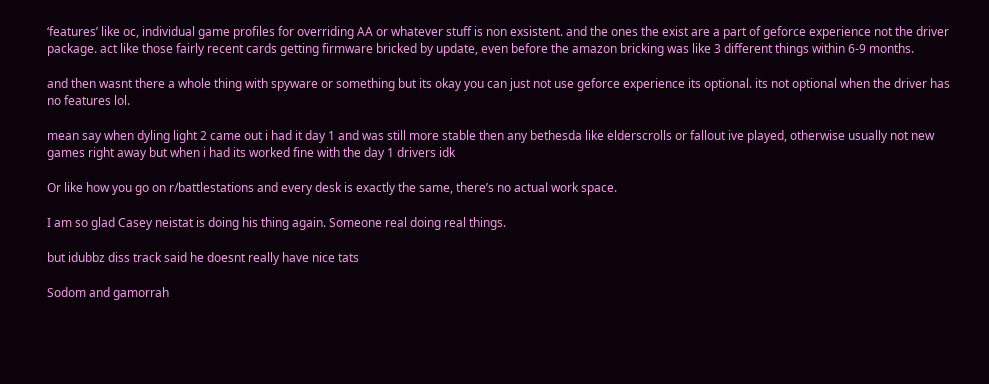‘features’ like oc, individual game profiles for overriding AA or whatever stuff is non exsistent. and the ones the exist are a part of geforce experience not the driver package. act like those fairly recent cards getting firmware bricked by update, even before the amazon bricking was like 3 different things within 6-9 months.

and then wasnt there a whole thing with spyware or something but its okay you can just not use geforce experience its optional. its not optional when the driver has no features lol.

mean say when dyling light 2 came out i had it day 1 and was still more stable then any bethesda like elderscrolls or fallout ive played, otherwise usually not new games right away but when i had its worked fine with the day 1 drivers idk

Or like how you go on r/battlestations and every desk is exactly the same, there’s no actual work space.

I am so glad Casey neistat is doing his thing again. Someone real doing real things.

but idubbz diss track said he doesnt really have nice tats

Sodom and gamorrah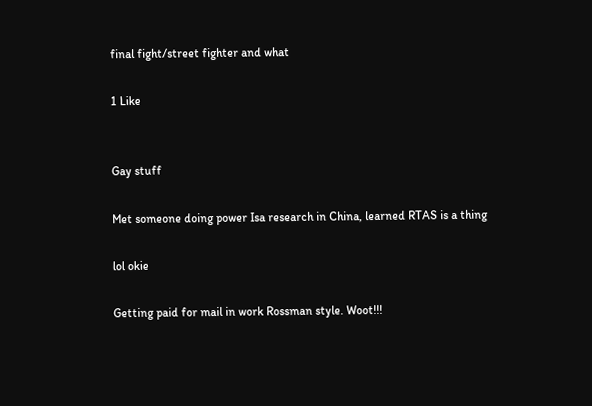final fight/street fighter and what

1 Like


Gay stuff

Met someone doing power Isa research in China, learned RTAS is a thing

lol okie

Getting paid for mail in work Rossman style. Woot!!!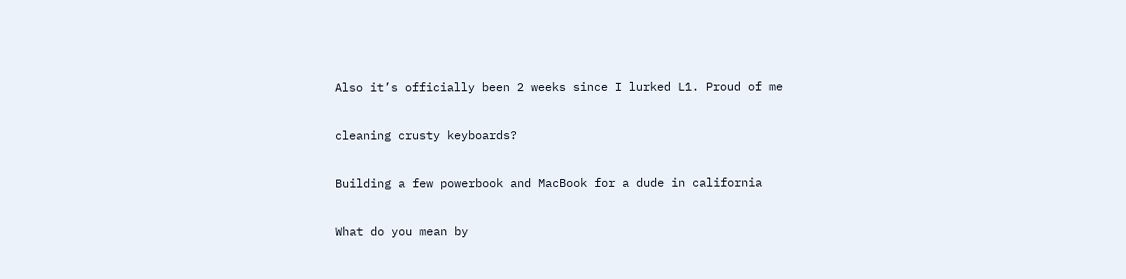Also it’s officially been 2 weeks since I lurked L1. Proud of me

cleaning crusty keyboards?

Building a few powerbook and MacBook for a dude in california

What do you mean by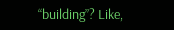“building”? Like,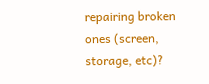repairing broken ones (screen, storage, etc)?